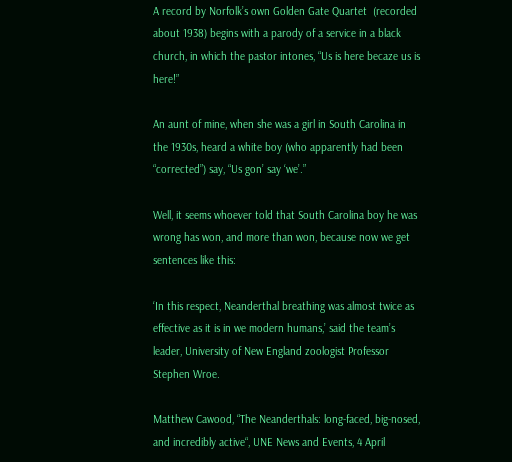A record by Norfolk’s own Golden Gate Quartet  (recorded about 1938) begins with a parody of a service in a black church, in which the pastor intones, “Us is here becaze us is here!”

An aunt of mine, when she was a girl in South Carolina in the 1930s, heard a white boy (who apparently had been “corrected”) say, “Us gon’ say ‘we’.”

Well, it seems whoever told that South Carolina boy he was wrong has won, and more than won, because now we get sentences like this:

‘In this respect, Neanderthal breathing was almost twice as effective as it is in we modern humans,’ said the team’s leader, University of New England zoologist Professor Stephen Wroe.

Matthew Cawood, “The Neanderthals: long-faced, big-nosed, and incredibly active“, UNE News and Events, 4 April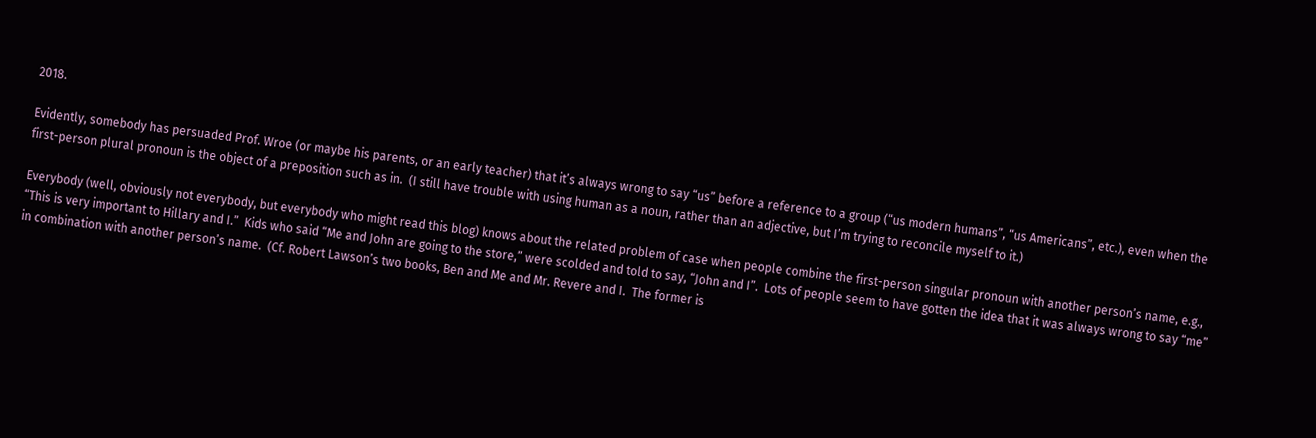2018.

Evidently, somebody has persuaded Prof. Wroe (or maybe his parents, or an early teacher) that it’s always wrong to say “us” before a reference to a group (“us modern humans”, “us Americans”, etc.), even when the first-person plural pronoun is the object of a preposition such as in.  (I still have trouble with using human as a noun, rather than an adjective, but I’m trying to reconcile myself to it.)

Everybody (well, obviously not everybody, but everybody who might read this blog) knows about the related problem of case when people combine the first-person singular pronoun with another person’s name, e.g.,  “This is very important to Hillary and I.”  Kids who said “Me and John are going to the store,” were scolded and told to say, “John and I”.  Lots of people seem to have gotten the idea that it was always wrong to say “me” in combination with another person’s name.  (Cf. Robert Lawson’s two books, Ben and Me and Mr. Revere and I.  The former is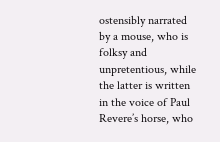ostensibly narrated by a mouse, who is folksy and unpretentious, while the latter is written in the voice of Paul Revere’s horse, who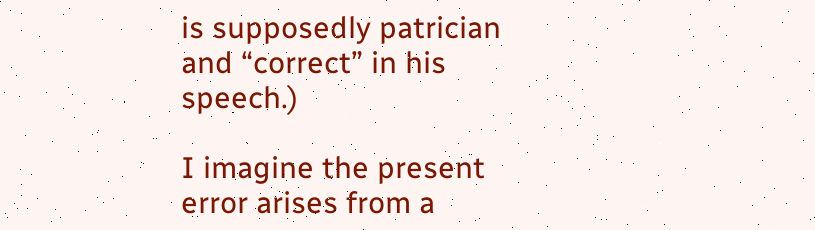is supposedly patrician and “correct” in his speech.)

I imagine the present error arises from a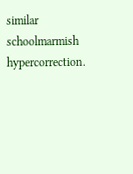similar schoolmarmish hypercorrection.